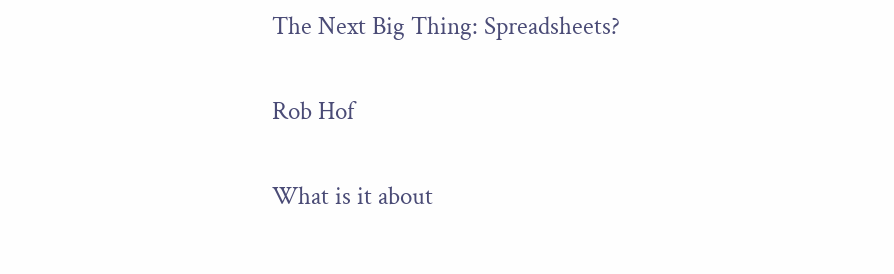The Next Big Thing: Spreadsheets?

Rob Hof

What is it about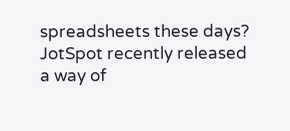spreadsheets these days? JotSpot recently released a way of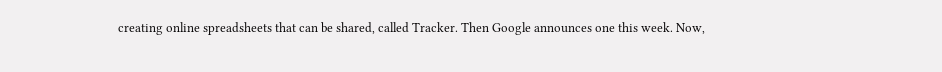creating online spreadsheets that can be shared, called Tracker. Then Google announces one this week. Now,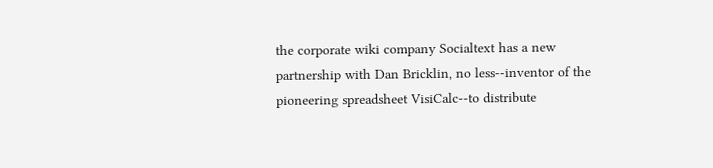the corporate wiki company Socialtext has a new partnership with Dan Bricklin, no less--inventor of the pioneering spreadsheet VisiCalc--to distribute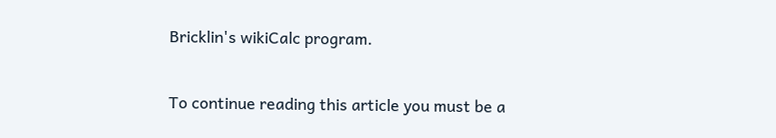Bricklin's wikiCalc program.

To continue reading this article you must be a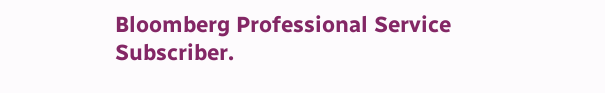Bloomberg Professional Service Subscriber.